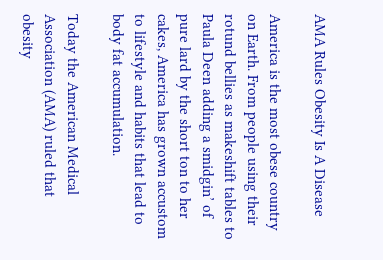AMA Rules Obesity Is A Disease

America is the most obese country on Earth. From people using their rotund bellies as makeshift tables to Paula Deen adding a smidgin’ of pure lard by the short ton to her cakes, America has grown accustom to lifestyle and habits that lead to body fat accumulation.

Today the American Medical Association (AMA) ruled that obesity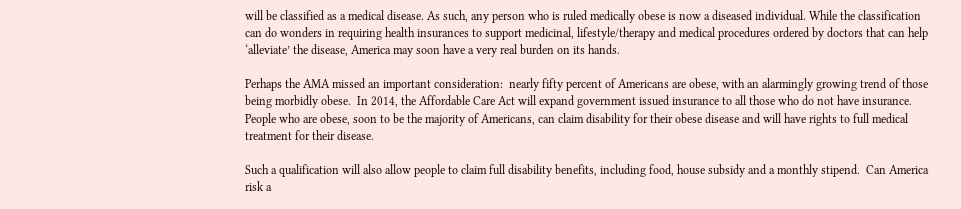will be classified as a medical disease. As such, any person who is ruled medically obese is now a diseased individual. While the classification can do wonders in requiring health insurances to support medicinal, lifestyle/therapy and medical procedures ordered by doctors that can help ‘alleviate’ the disease, America may soon have a very real burden on its hands.

Perhaps the AMA missed an important consideration:  nearly fifty percent of Americans are obese, with an alarmingly growing trend of those being morbidly obese.  In 2014, the Affordable Care Act will expand government issued insurance to all those who do not have insurance.  People who are obese, soon to be the majority of Americans, can claim disability for their obese disease and will have rights to full medical treatment for their disease.

Such a qualification will also allow people to claim full disability benefits, including food, house subsidy and a monthly stipend.  Can America risk a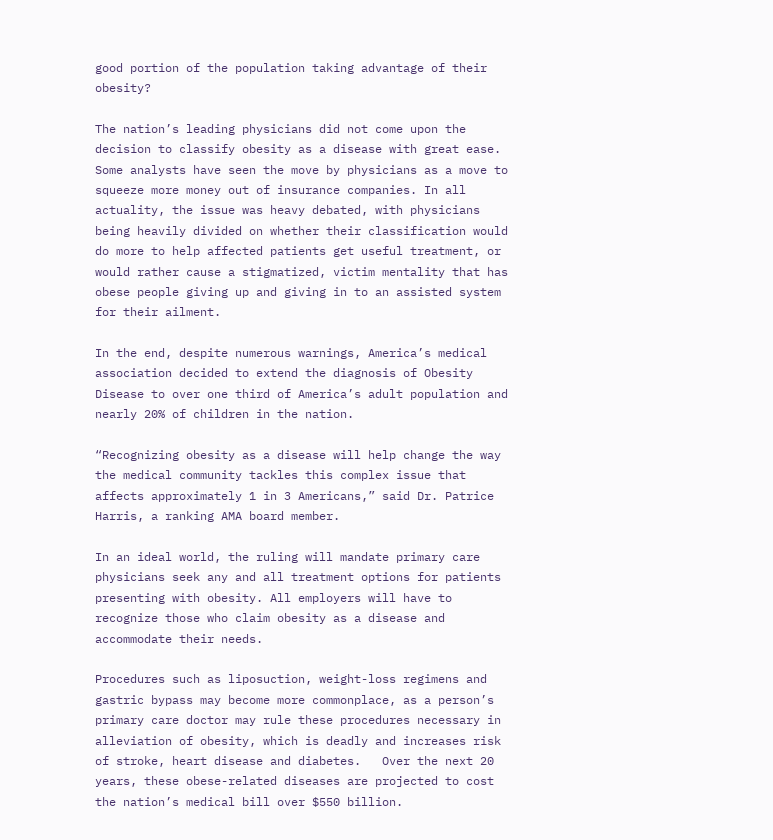good portion of the population taking advantage of their obesity?

The nation’s leading physicians did not come upon the decision to classify obesity as a disease with great ease. Some analysts have seen the move by physicians as a move to squeeze more money out of insurance companies. In all actuality, the issue was heavy debated, with physicians being heavily divided on whether their classification would do more to help affected patients get useful treatment, or would rather cause a stigmatized, victim mentality that has obese people giving up and giving in to an assisted system for their ailment.

In the end, despite numerous warnings, America’s medical association decided to extend the diagnosis of Obesity Disease to over one third of America’s adult population and nearly 20% of children in the nation.

“Recognizing obesity as a disease will help change the way the medical community tackles this complex issue that affects approximately 1 in 3 Americans,” said Dr. Patrice Harris, a ranking AMA board member.

In an ideal world, the ruling will mandate primary care physicians seek any and all treatment options for patients presenting with obesity. All employers will have to recognize those who claim obesity as a disease and accommodate their needs.

Procedures such as liposuction, weight-loss regimens and gastric bypass may become more commonplace, as a person’s primary care doctor may rule these procedures necessary in alleviation of obesity, which is deadly and increases risk of stroke, heart disease and diabetes.   Over the next 20 years, these obese-related diseases are projected to cost the nation’s medical bill over $550 billion.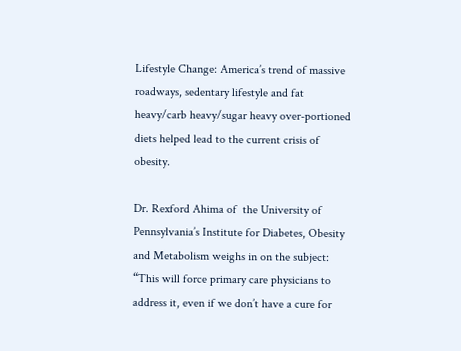Lifestyle Change: America’s trend of massive roadways, sedentary lifestyle and fat heavy/carb heavy/sugar heavy over-portioned diets helped lead to the current crisis of obesity.

Dr. Rexford Ahima of  the University of Pennsylvania’s Institute for Diabetes, Obesity and Metabolism weighs in on the subject:  “This will force primary care physicians to address it, even if we don’t have a cure for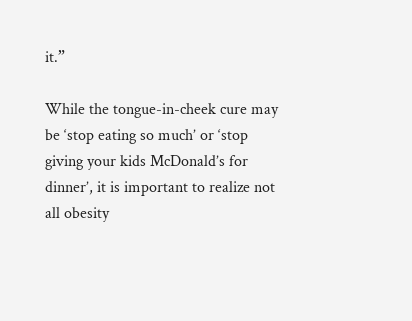it.”

While the tongue-in-cheek cure may be ‘stop eating so much’ or ‘stop giving your kids McDonald’s for dinner’, it is important to realize not all obesity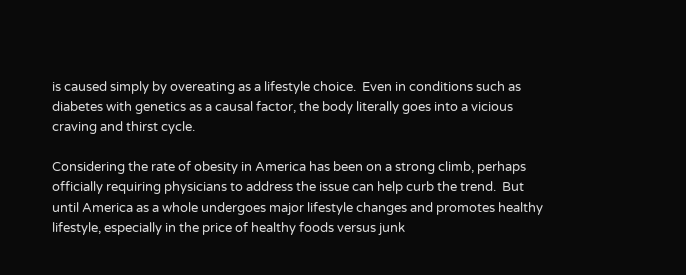is caused simply by overeating as a lifestyle choice.  Even in conditions such as diabetes with genetics as a causal factor, the body literally goes into a vicious craving and thirst cycle.

Considering the rate of obesity in America has been on a strong climb, perhaps officially requiring physicians to address the issue can help curb the trend.  But until America as a whole undergoes major lifestyle changes and promotes healthy lifestyle, especially in the price of healthy foods versus junk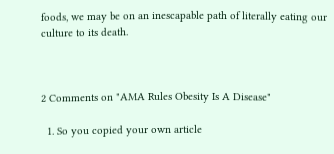foods, we may be on an inescapable path of literally eating our culture to its death.



2 Comments on "AMA Rules Obesity Is A Disease"

  1. So you copied your own article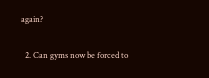again?

  2. Can gyms now be forced to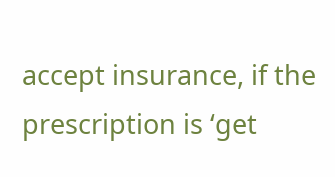accept insurance, if the prescription is ‘get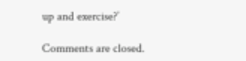up and exercise?’

Comments are closed.